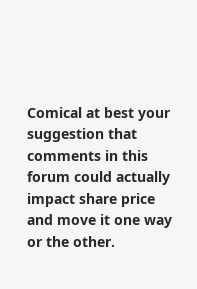Comical at best your suggestion that comments in this forum could actually impact share price and move it one way or the other.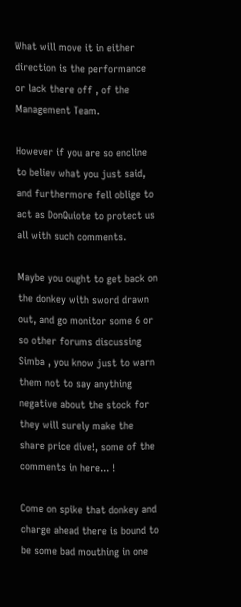What will move it in either direction is the performance or lack there off , of the Management Team.

However if you are so encline to believ what you just said, and furthermore fell oblige to act as DonQuiote to protect us all with such comments.

Maybe you ought to get back on the donkey with sword drawn out, and go monitor some 6 or so other forums discussing Simba , you know just to warn them not to say anything negative about the stock for they will surely make the share price dive!, some of the comments in here... !

Come on spike that donkey and charge ahead there is bound to be some bad mouthing in one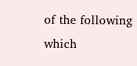of the following which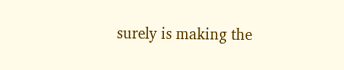surely is making the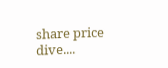share price dive....